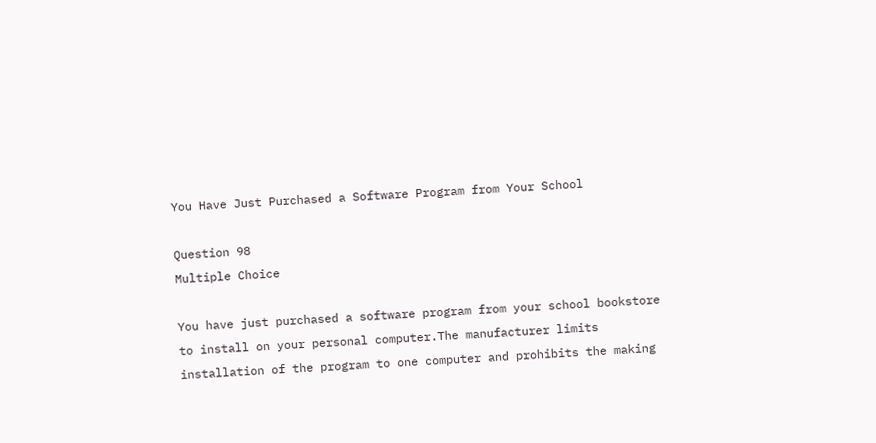You Have Just Purchased a Software Program from Your School

Question 98
Multiple Choice

You have just purchased a software program from your school bookstore to install on your personal computer.The manufacturer limits installation of the program to one computer and prohibits the making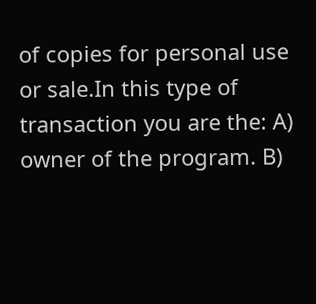of copies for personal use or sale.In this type of transaction you are the: A) owner of the program. B)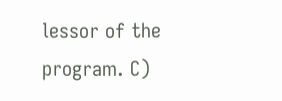lessor of the program. C)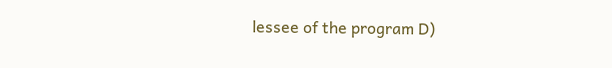lessee of the program D)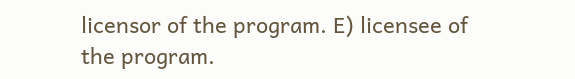licensor of the program. E) licensee of the program.